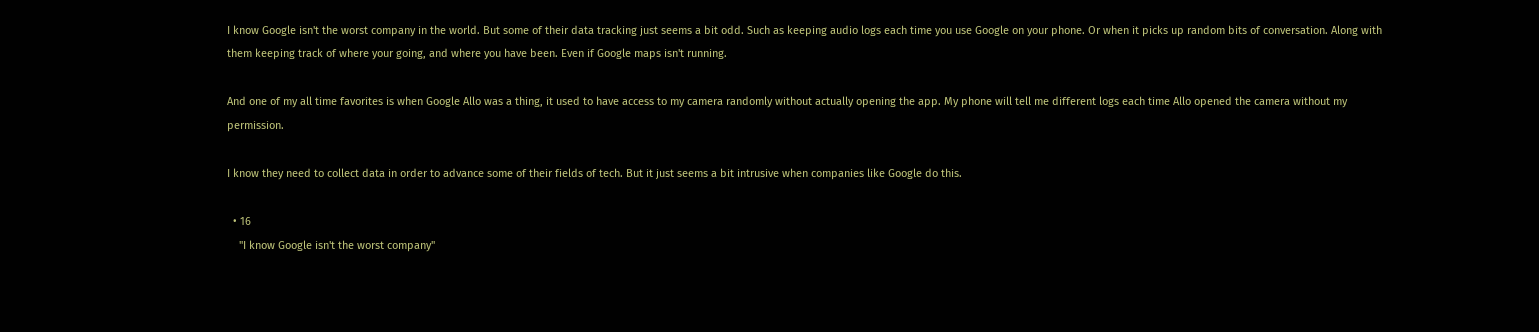I know Google isn't the worst company in the world. But some of their data tracking just seems a bit odd. Such as keeping audio logs each time you use Google on your phone. Or when it picks up random bits of conversation. Along with them keeping track of where your going, and where you have been. Even if Google maps isn't running.

And one of my all time favorites is when Google Allo was a thing, it used to have access to my camera randomly without actually opening the app. My phone will tell me different logs each time Allo opened the camera without my permission.

I know they need to collect data in order to advance some of their fields of tech. But it just seems a bit intrusive when companies like Google do this.

  • 16
    "I know Google isn't the worst company"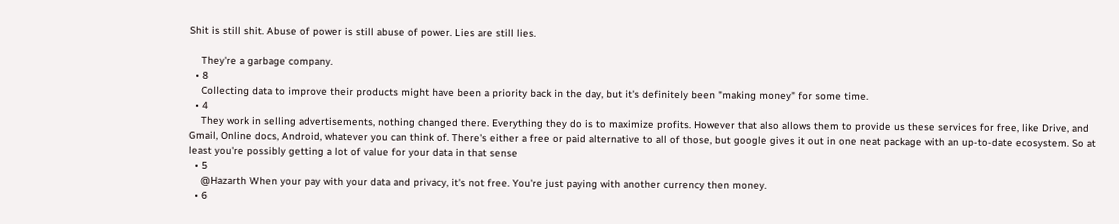Shit is still shit. Abuse of power is still abuse of power. Lies are still lies.

    They're a garbage company.
  • 8
    Collecting data to improve their products might have been a priority back in the day, but it's definitely been "making money" for some time.
  • 4
    They work in selling advertisements, nothing changed there. Everything they do is to maximize profits. However that also allows them to provide us these services for free, like Drive, and Gmail, Online docs, Android, whatever you can think of. There's either a free or paid alternative to all of those, but google gives it out in one neat package with an up-to-date ecosystem. So at least you're possibly getting a lot of value for your data in that sense
  • 5
    @Hazarth When your pay with your data and privacy, it's not free. You're just paying with another currency then money.
  • 6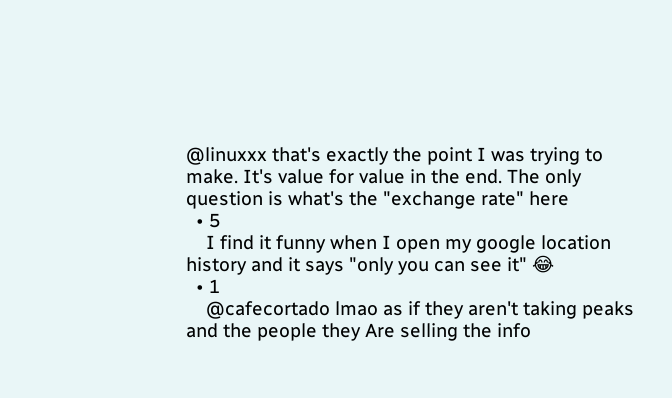@linuxxx that's exactly the point I was trying to make. It's value for value in the end. The only question is what's the "exchange rate" here
  • 5
    I find it funny when I open my google location history and it says "only you can see it" 😂
  • 1
    @cafecortado lmao as if they aren't taking peaks and the people they Are selling the info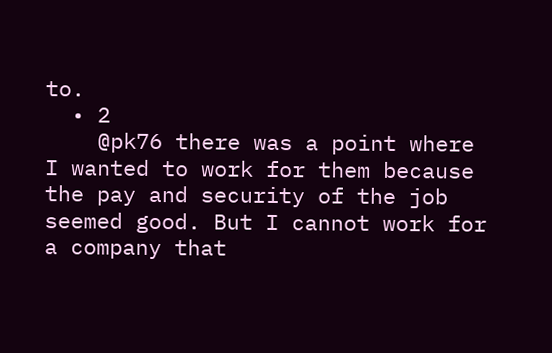to.
  • 2
    @pk76 there was a point where I wanted to work for them because the pay and security of the job seemed good. But I cannot work for a company that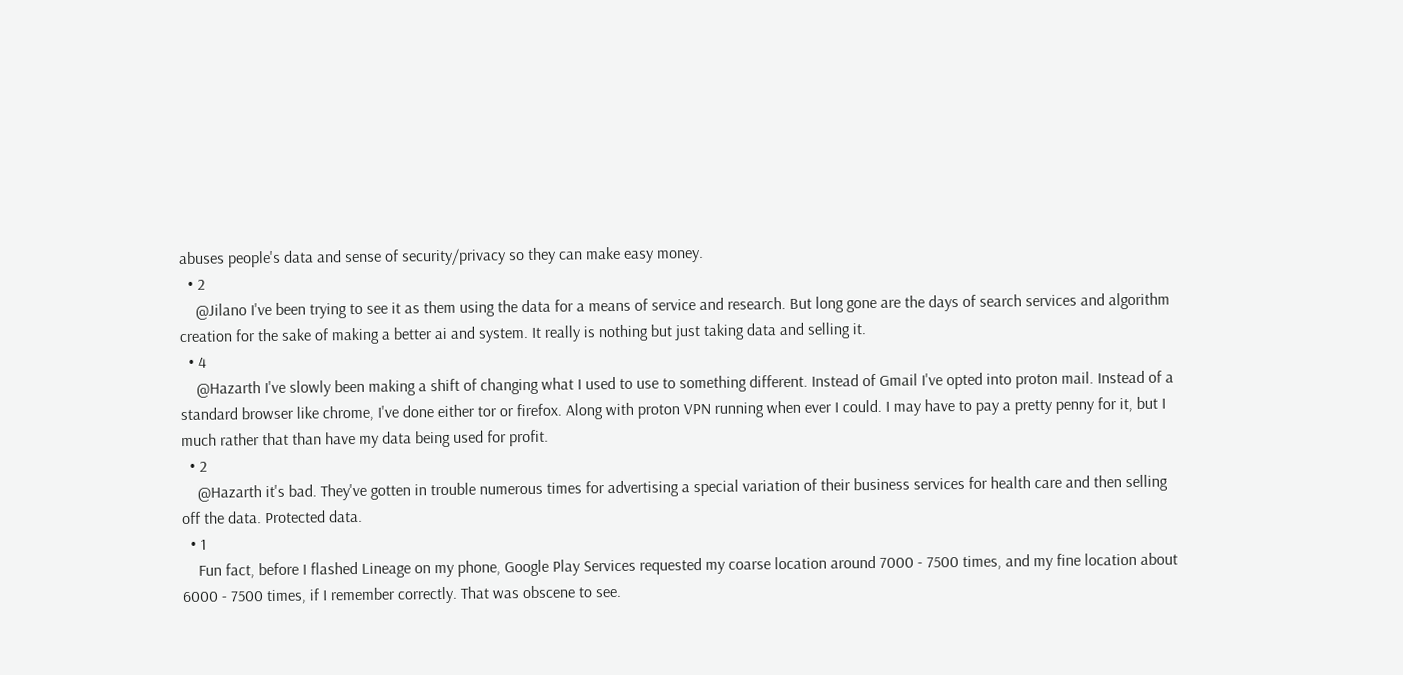abuses people's data and sense of security/privacy so they can make easy money.
  • 2
    @Jilano I've been trying to see it as them using the data for a means of service and research. But long gone are the days of search services and algorithm creation for the sake of making a better ai and system. It really is nothing but just taking data and selling it.
  • 4
    @Hazarth I've slowly been making a shift of changing what I used to use to something different. Instead of Gmail I've opted into proton mail. Instead of a standard browser like chrome, I've done either tor or firefox. Along with proton VPN running when ever I could. I may have to pay a pretty penny for it, but I much rather that than have my data being used for profit.
  • 2
    @Hazarth it's bad. They've gotten in trouble numerous times for advertising a special variation of their business services for health care and then selling off the data. Protected data.
  • 1
    Fun fact, before I flashed Lineage on my phone, Google Play Services requested my coarse location around 7000 - 7500 times, and my fine location about 6000 - 7500 times, if I remember correctly. That was obscene to see.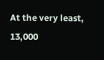At the very least, 13,000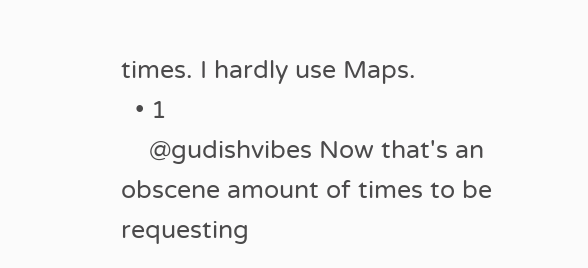times. I hardly use Maps.
  • 1
    @gudishvibes Now that's an obscene amount of times to be requesting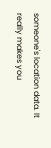someone's location data. It really makes you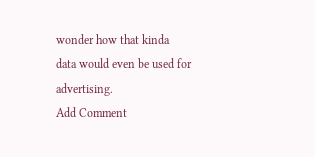wonder how that kinda data would even be used for advertising.
Add Comment